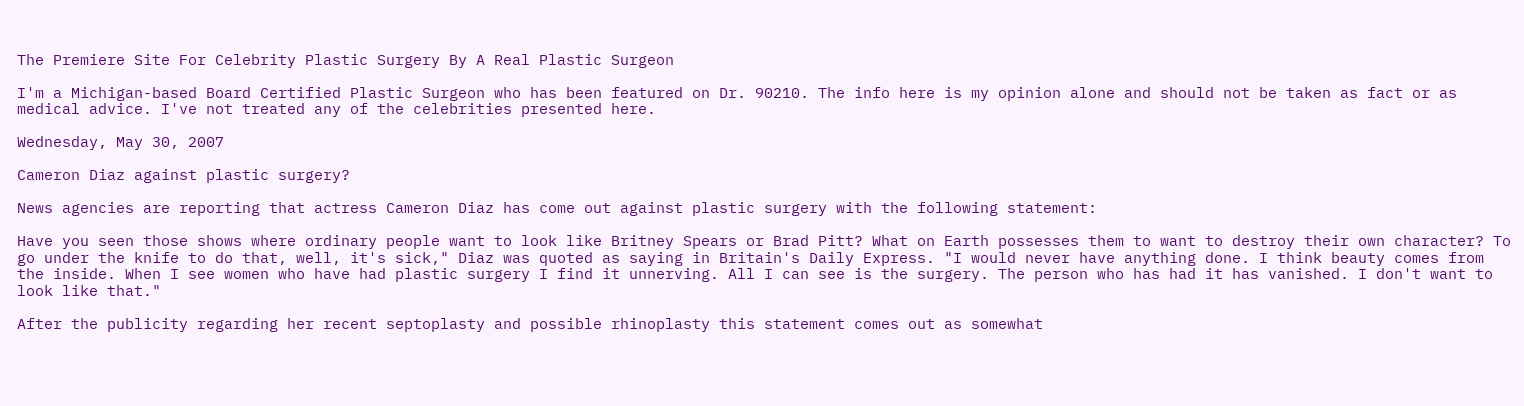The Premiere Site For Celebrity Plastic Surgery By A Real Plastic Surgeon

I'm a Michigan-based Board Certified Plastic Surgeon who has been featured on Dr. 90210. The info here is my opinion alone and should not be taken as fact or as medical advice. I've not treated any of the celebrities presented here.

Wednesday, May 30, 2007

Cameron Diaz against plastic surgery?

News agencies are reporting that actress Cameron Diaz has come out against plastic surgery with the following statement:

Have you seen those shows where ordinary people want to look like Britney Spears or Brad Pitt? What on Earth possesses them to want to destroy their own character? To go under the knife to do that, well, it's sick," Diaz was quoted as saying in Britain's Daily Express. "I would never have anything done. I think beauty comes from the inside. When I see women who have had plastic surgery I find it unnerving. All I can see is the surgery. The person who has had it has vanished. I don't want to look like that."

After the publicity regarding her recent septoplasty and possible rhinoplasty this statement comes out as somewhat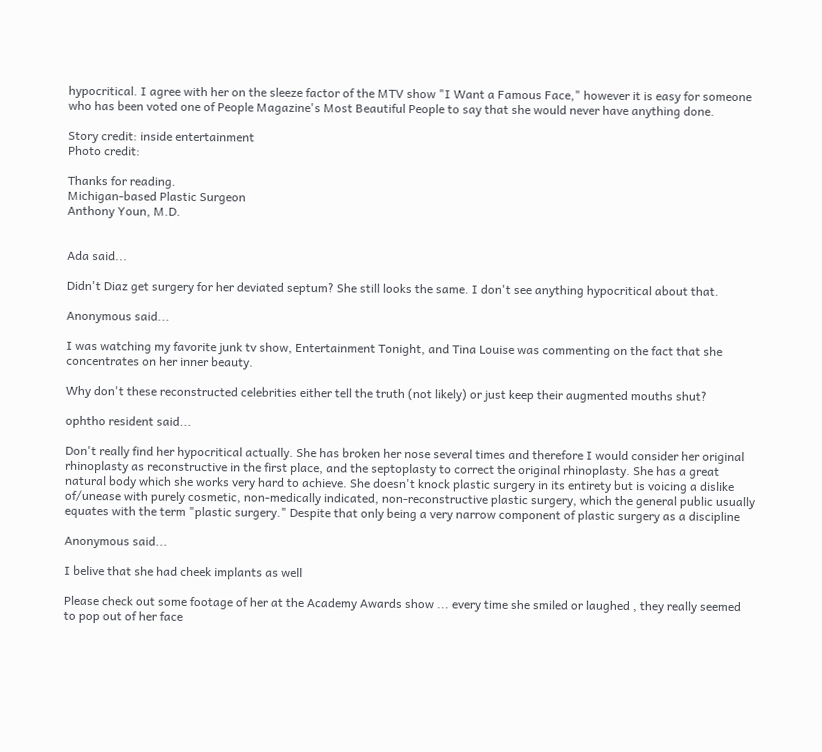hypocritical. I agree with her on the sleeze factor of the MTV show "I Want a Famous Face," however it is easy for someone who has been voted one of People Magazine's Most Beautiful People to say that she would never have anything done.

Story credit: inside entertainment
Photo credit:

Thanks for reading.
Michigan-based Plastic Surgeon
Anthony Youn, M.D.


Ada said...

Didn't Diaz get surgery for her deviated septum? She still looks the same. I don't see anything hypocritical about that.

Anonymous said...

I was watching my favorite junk tv show, Entertainment Tonight, and Tina Louise was commenting on the fact that she concentrates on her inner beauty.

Why don't these reconstructed celebrities either tell the truth (not likely) or just keep their augmented mouths shut?

ophtho resident said...

Don't really find her hypocritical actually. She has broken her nose several times and therefore I would consider her original rhinoplasty as reconstructive in the first place, and the septoplasty to correct the original rhinoplasty. She has a great natural body which she works very hard to achieve. She doesn't knock plastic surgery in its entirety but is voicing a dislike of/unease with purely cosmetic, non-medically indicated, non-reconstructive plastic surgery, which the general public usually equates with the term "plastic surgery." Despite that only being a very narrow component of plastic surgery as a discipline

Anonymous said...

I belive that she had cheek implants as well

Please check out some footage of her at the Academy Awards show ... every time she smiled or laughed , they really seemed to pop out of her face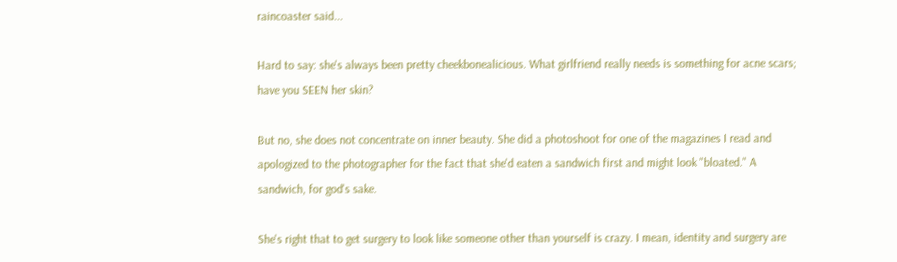raincoaster said...

Hard to say: she's always been pretty cheekbonealicious. What girlfriend really needs is something for acne scars; have you SEEN her skin?

But no, she does not concentrate on inner beauty. She did a photoshoot for one of the magazines I read and apologized to the photographer for the fact that she'd eaten a sandwich first and might look "bloated." A sandwich, for god's sake.

She's right that to get surgery to look like someone other than yourself is crazy. I mean, identity and surgery are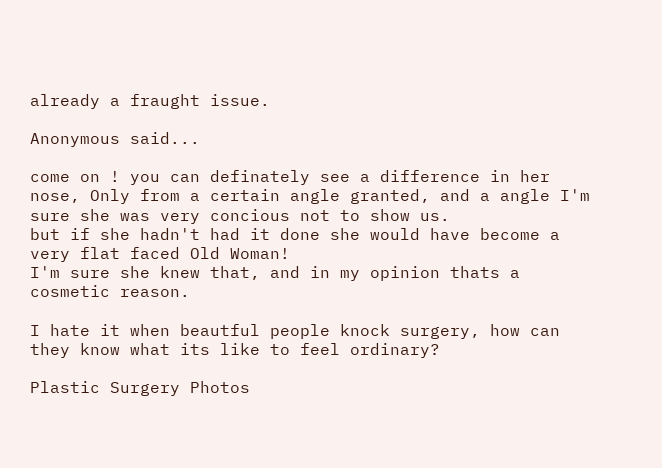already a fraught issue.

Anonymous said...

come on ! you can definately see a difference in her nose, Only from a certain angle granted, and a angle I'm sure she was very concious not to show us.
but if she hadn't had it done she would have become a very flat faced Old Woman!
I'm sure she knew that, and in my opinion thats a cosmetic reason.

I hate it when beautful people knock surgery, how can they know what its like to feel ordinary?

Plastic Surgery Photos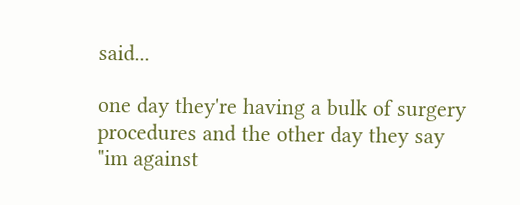said...

one day they're having a bulk of surgery procedures and the other day they say "im against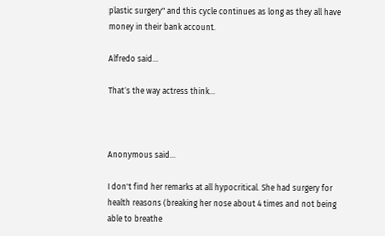plastic surgery" and this cycle continues as long as they all have money in their bank account.

Alfredo said...

That´s the way actress think...



Anonymous said...

I don't find her remarks at all hypocritical. She had surgery for health reasons (breaking her nose about 4 times and not being able to breathe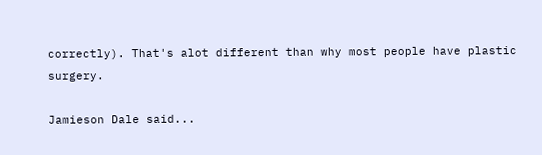correctly). That's alot different than why most people have plastic surgery.

Jamieson Dale said...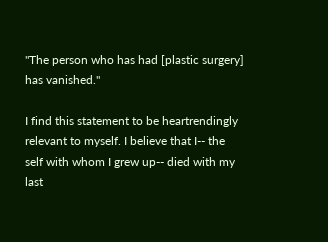"The person who has had [plastic surgery] has vanished."

I find this statement to be heartrendingly relevant to myself. I believe that I-- the self with whom I grew up-- died with my last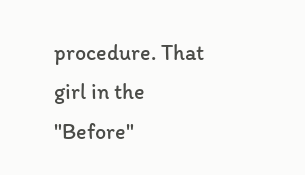procedure. That girl in the "Before"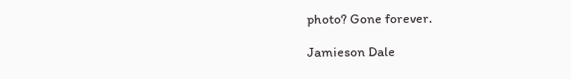photo? Gone forever.

Jamieson Dale